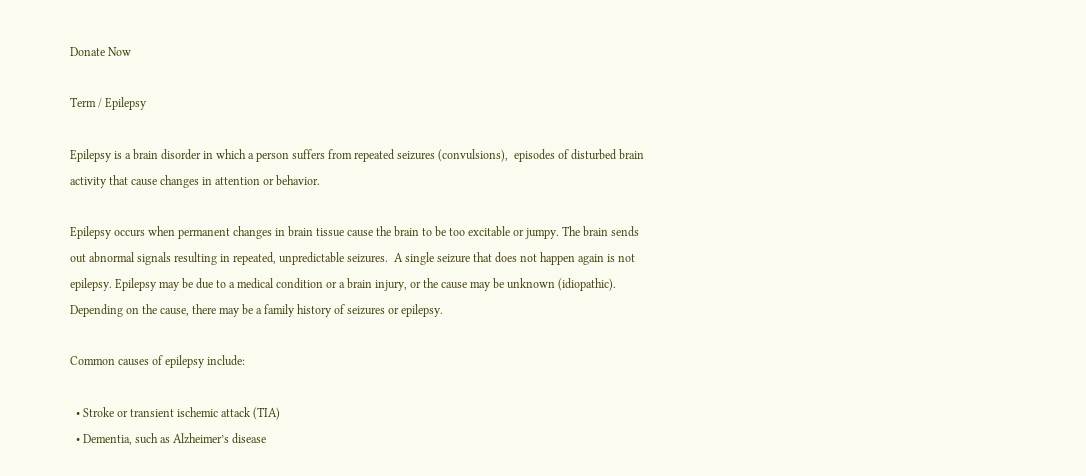Donate Now

Term / Epilepsy

Epilepsy is a brain disorder in which a person suffers from repeated seizures (convulsions),  episodes of disturbed brain activity that cause changes in attention or behavior.

Epilepsy occurs when permanent changes in brain tissue cause the brain to be too excitable or jumpy. The brain sends out abnormal signals resulting in repeated, unpredictable seizures.  A single seizure that does not happen again is not epilepsy. Epilepsy may be due to a medical condition or a brain injury, or the cause may be unknown (idiopathic). Depending on the cause, there may be a family history of seizures or epilepsy.

Common causes of epilepsy include:

  • Stroke or transient ischemic attack (TIA)
  • Dementia, such as Alzheimer’s disease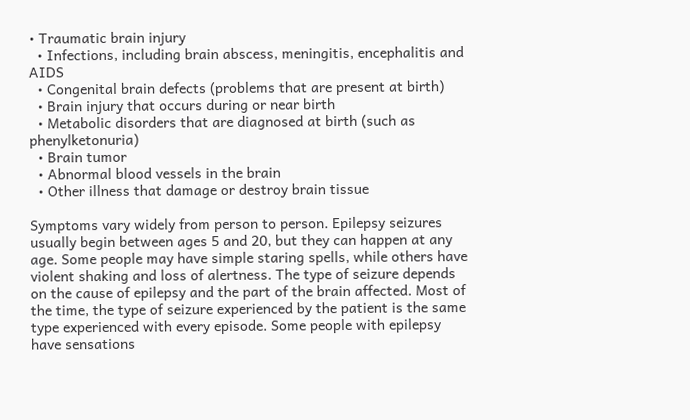• Traumatic brain injury
  • Infections, including brain abscess, meningitis, encephalitis and AIDS
  • Congenital brain defects (problems that are present at birth)
  • Brain injury that occurs during or near birth
  • Metabolic disorders that are diagnosed at birth (such as phenylketonuria)
  • Brain tumor
  • Abnormal blood vessels in the brain
  • Other illness that damage or destroy brain tissue

Symptoms vary widely from person to person. Epilepsy seizures usually begin between ages 5 and 20, but they can happen at any age. Some people may have simple staring spells, while others have violent shaking and loss of alertness. The type of seizure depends on the cause of epilepsy and the part of the brain affected. Most of the time, the type of seizure experienced by the patient is the same type experienced with every episode. Some people with epilepsy have sensations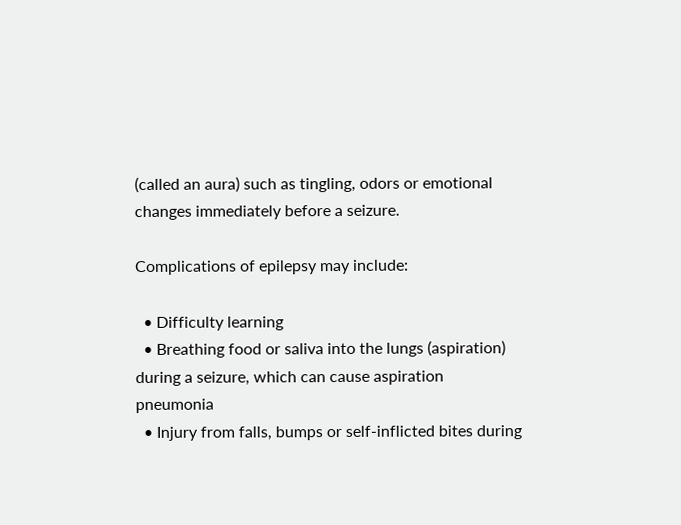(called an aura) such as tingling, odors or emotional changes immediately before a seizure.

Complications of epilepsy may include:

  • Difficulty learning
  • Breathing food or saliva into the lungs (aspiration) during a seizure, which can cause aspiration pneumonia
  • Injury from falls, bumps or self-inflicted bites during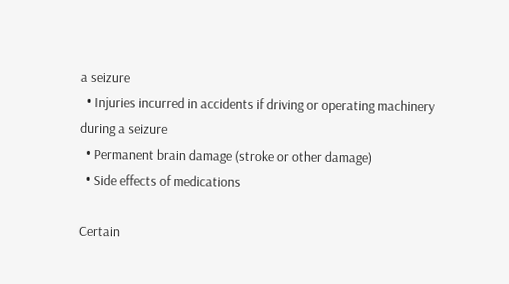a seizure
  • Injuries incurred in accidents if driving or operating machinery during a seizure
  • Permanent brain damage (stroke or other damage)
  • Side effects of medications

Certain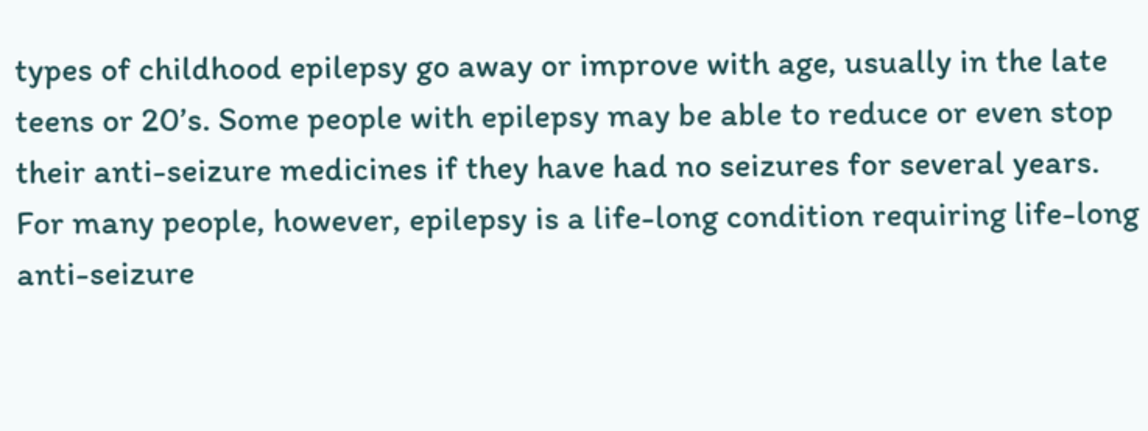types of childhood epilepsy go away or improve with age, usually in the late teens or 20’s. Some people with epilepsy may be able to reduce or even stop their anti-seizure medicines if they have had no seizures for several years. For many people, however, epilepsy is a life-long condition requiring life-long anti-seizure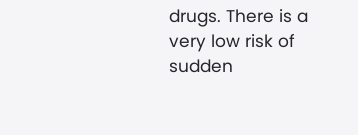drugs. There is a very low risk of sudden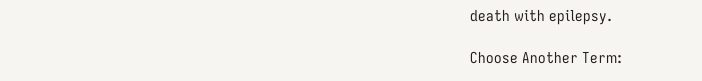death with epilepsy.

Choose Another Term: